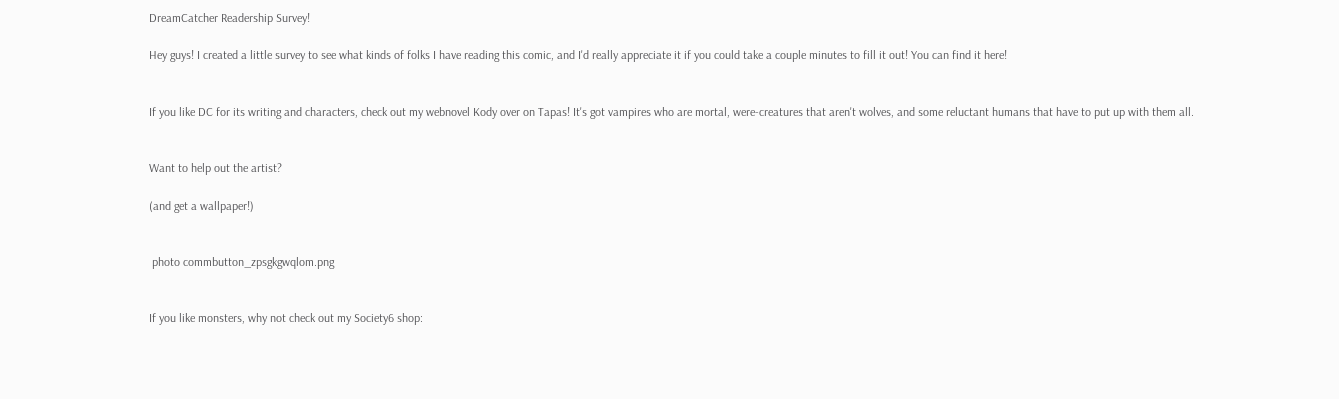DreamCatcher Readership Survey!

Hey guys! I created a little survey to see what kinds of folks I have reading this comic, and I'd really appreciate it if you could take a couple minutes to fill it out! You can find it here!


If you like DC for its writing and characters, check out my webnovel Kody over on Tapas! It's got vampires who are mortal, were-creatures that aren't wolves, and some reluctant humans that have to put up with them all.


Want to help out the artist?

(and get a wallpaper!)


 photo commbutton_zpsgkgwqlom.png


If you like monsters, why not check out my Society6 shop: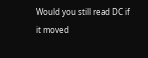Would you still read DC if it moved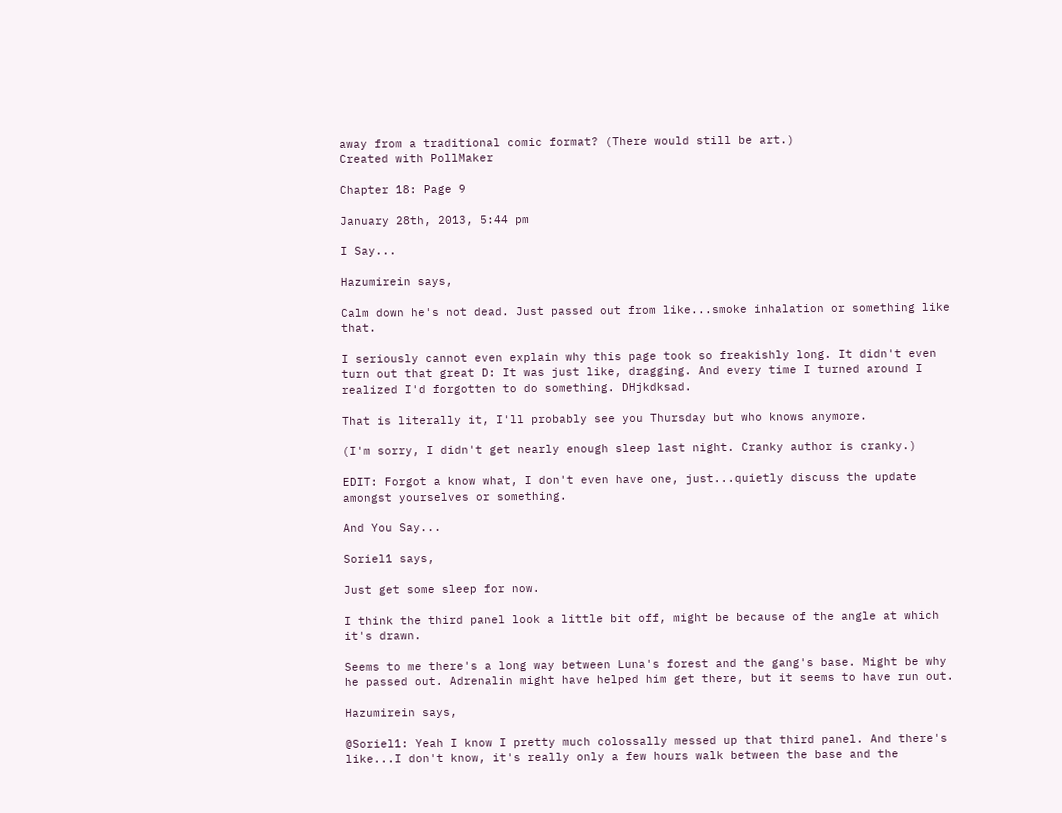away from a traditional comic format? (There would still be art.)
Created with PollMaker

Chapter 18: Page 9

January 28th, 2013, 5:44 pm

I Say...

Hazumirein says,

Calm down he's not dead. Just passed out from like...smoke inhalation or something like that.

I seriously cannot even explain why this page took so freakishly long. It didn't even turn out that great D: It was just like, dragging. And every time I turned around I realized I'd forgotten to do something. DHjkdksad.

That is literally it, I'll probably see you Thursday but who knows anymore.

(I'm sorry, I didn't get nearly enough sleep last night. Cranky author is cranky.)

EDIT: Forgot a know what, I don't even have one, just...quietly discuss the update amongst yourselves or something.

And You Say...

Soriel1 says,

Just get some sleep for now.

I think the third panel look a little bit off, might be because of the angle at which it's drawn.

Seems to me there's a long way between Luna's forest and the gang's base. Might be why he passed out. Adrenalin might have helped him get there, but it seems to have run out.

Hazumirein says,

@Soriel1: Yeah I know I pretty much colossally messed up that third panel. And there's like...I don't know, it's really only a few hours walk between the base and the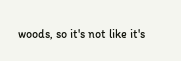woods, so it's not like it's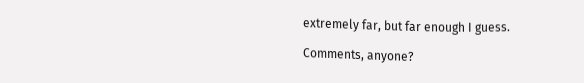extremely far, but far enough I guess.

Comments, anyone?